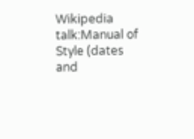Wikipedia talk:Manual of Style (dates and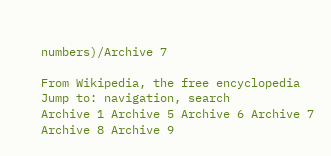numbers)/Archive 7

From Wikipedia, the free encyclopedia
Jump to: navigation, search
Archive 1 Archive 5 Archive 6 Archive 7 Archive 8 Archive 9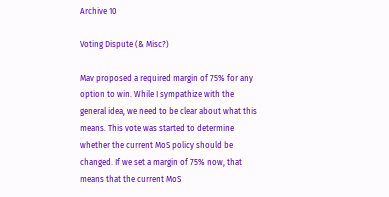Archive 10

Voting Dispute (& Misc?)

Mav proposed a required margin of 75% for any option to win. While I sympathize with the general idea, we need to be clear about what this means. This vote was started to determine whether the current MoS policy should be changed. If we set a margin of 75% now, that means that the current MoS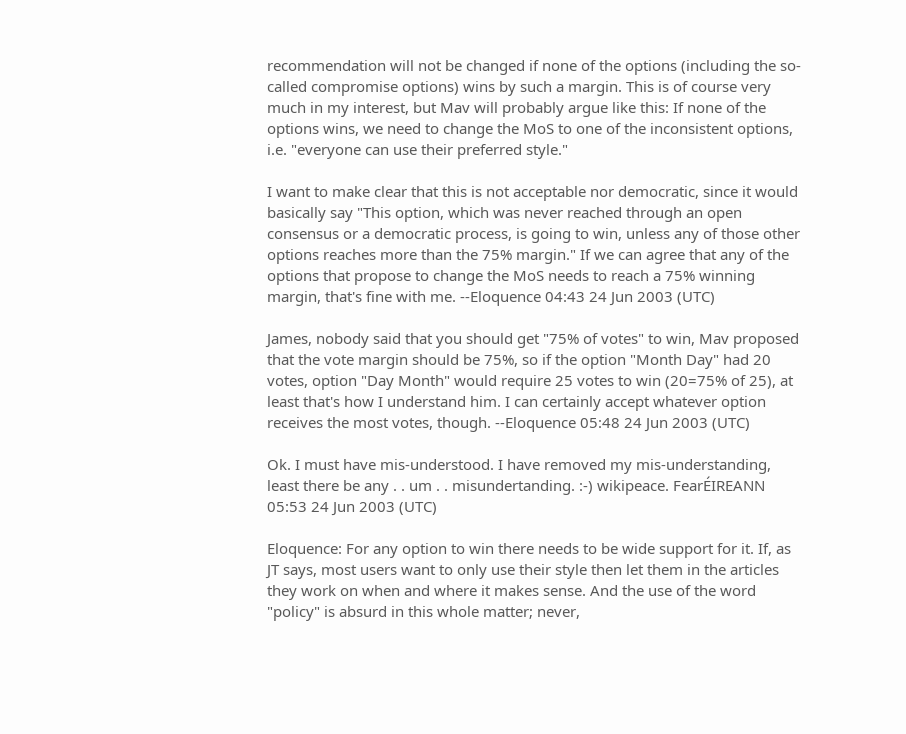recommendation will not be changed if none of the options (including the so-called compromise options) wins by such a margin. This is of course very much in my interest, but Mav will probably argue like this: If none of the options wins, we need to change the MoS to one of the inconsistent options, i.e. "everyone can use their preferred style."

I want to make clear that this is not acceptable nor democratic, since it would basically say "This option, which was never reached through an open consensus or a democratic process, is going to win, unless any of those other options reaches more than the 75% margin." If we can agree that any of the options that propose to change the MoS needs to reach a 75% winning margin, that's fine with me. --Eloquence 04:43 24 Jun 2003 (UTC)

James, nobody said that you should get "75% of votes" to win, Mav proposed that the vote margin should be 75%, so if the option "Month Day" had 20 votes, option "Day Month" would require 25 votes to win (20=75% of 25), at least that's how I understand him. I can certainly accept whatever option receives the most votes, though. --Eloquence 05:48 24 Jun 2003 (UTC)

Ok. I must have mis-understood. I have removed my mis-understanding, least there be any . . um . . misundertanding. :-) wikipeace. FearÉIREANN 05:53 24 Jun 2003 (UTC)

Eloquence: For any option to win there needs to be wide support for it. If, as JT says, most users want to only use their style then let them in the articles they work on when and where it makes sense. And the use of the word "policy" is absurd in this whole matter; never,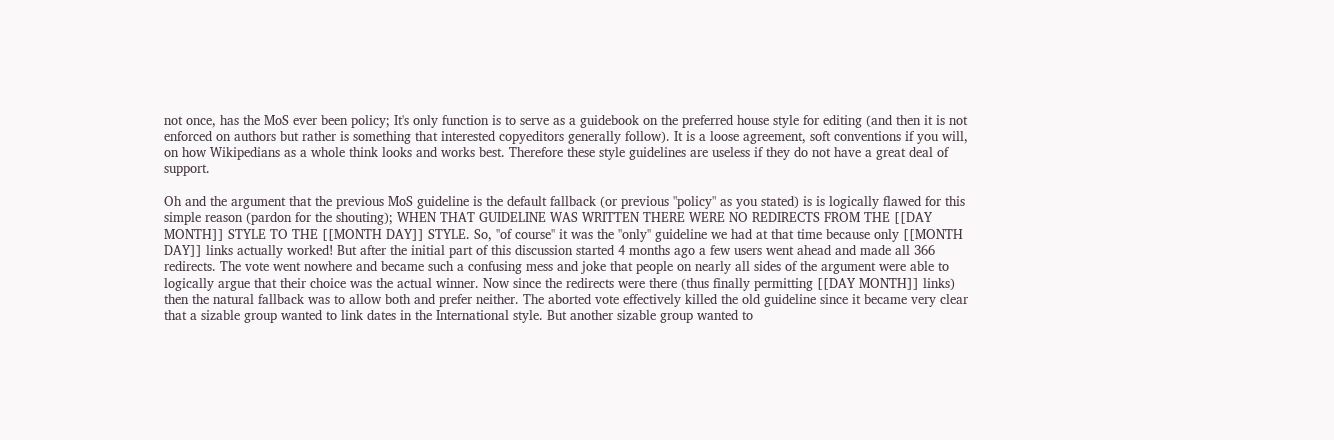not once, has the MoS ever been policy; It's only function is to serve as a guidebook on the preferred house style for editing (and then it is not enforced on authors but rather is something that interested copyeditors generally follow). It is a loose agreement, soft conventions if you will, on how Wikipedians as a whole think looks and works best. Therefore these style guidelines are useless if they do not have a great deal of support.

Oh and the argument that the previous MoS guideline is the default fallback (or previous "policy" as you stated) is is logically flawed for this simple reason (pardon for the shouting); WHEN THAT GUIDELINE WAS WRITTEN THERE WERE NO REDIRECTS FROM THE [[DAY MONTH]] STYLE TO THE [[MONTH DAY]] STYLE. So, ''of course'' it was the ''only'' guideline we had at that time because only [[MONTH DAY]] links actually worked! But after the initial part of this discussion started 4 months ago a few users went ahead and made all 366 redirects. The vote went nowhere and became such a confusing mess and joke that people on nearly all sides of the argument were able to logically argue that their choice was the actual winner. Now since the redirects were there (thus finally permitting [[DAY MONTH]] links) then the natural fallback was to allow both and prefer neither. The aborted vote effectively killed the old guideline since it became very clear that a sizable group wanted to link dates in the International style. But another sizable group wanted to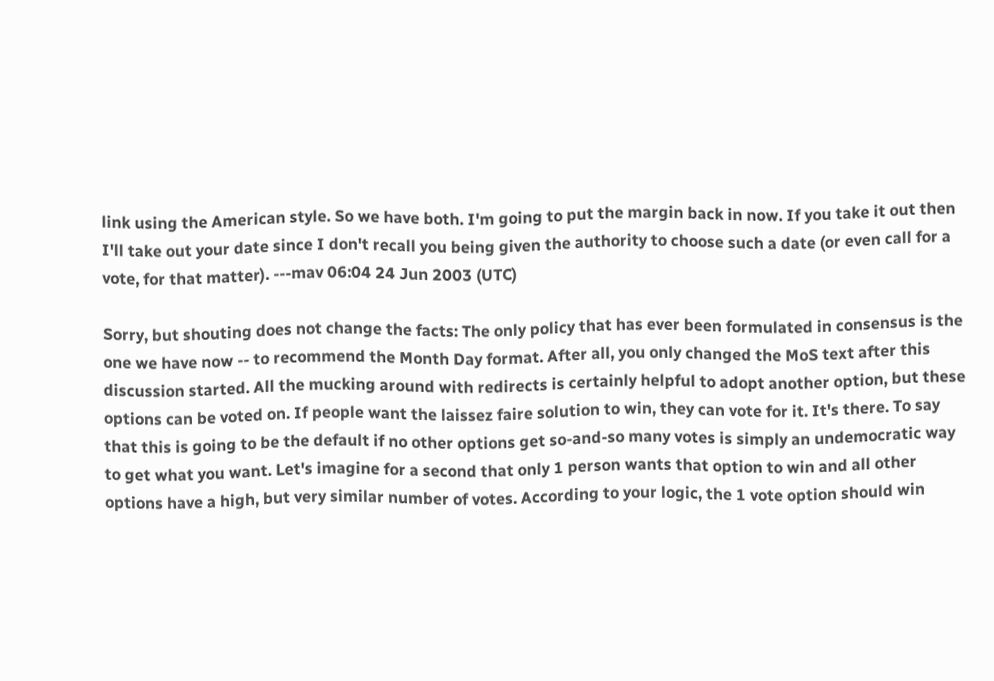link using the American style. So we have both. I'm going to put the margin back in now. If you take it out then I'll take out your date since I don't recall you being given the authority to choose such a date (or even call for a vote, for that matter). ---mav 06:04 24 Jun 2003 (UTC)

Sorry, but shouting does not change the facts: The only policy that has ever been formulated in consensus is the one we have now -- to recommend the Month Day format. After all, you only changed the MoS text after this discussion started. All the mucking around with redirects is certainly helpful to adopt another option, but these options can be voted on. If people want the laissez faire solution to win, they can vote for it. It's there. To say that this is going to be the default if no other options get so-and-so many votes is simply an undemocratic way to get what you want. Let's imagine for a second that only 1 person wants that option to win and all other options have a high, but very similar number of votes. According to your logic, the 1 vote option should win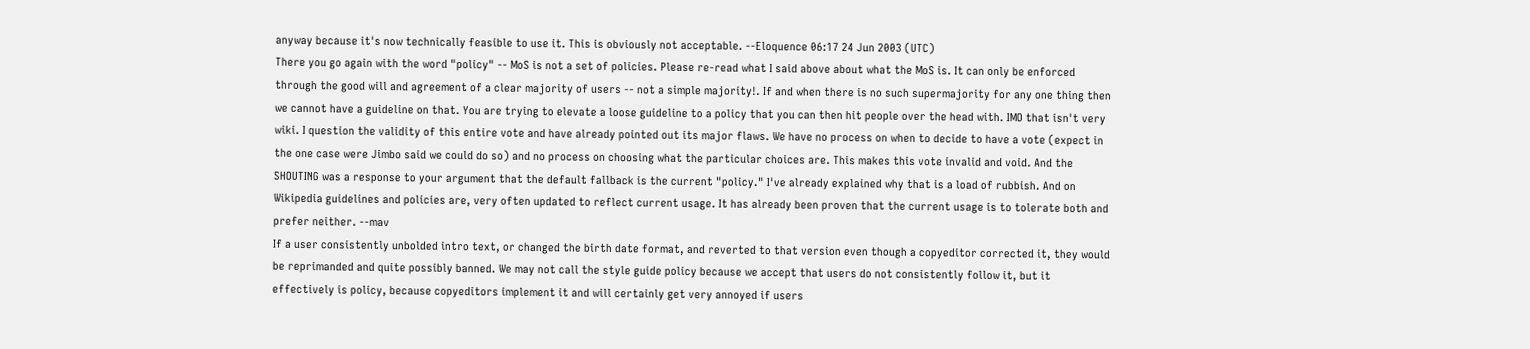anyway because it's now technically feasible to use it. This is obviously not acceptable. --Eloquence 06:17 24 Jun 2003 (UTC)
There you go again with the word "policy" -- MoS is not a set of policies. Please re-read what I said above about what the MoS is. It can only be enforced through the good will and agreement of a clear majority of users -- not a simple majority!. If and when there is no such supermajority for any one thing then we cannot have a guideline on that. You are trying to elevate a loose guideline to a policy that you can then hit people over the head with. IMO that isn't very wiki. I question the validity of this entire vote and have already pointed out its major flaws. We have no process on when to decide to have a vote (expect in the one case were Jimbo said we could do so) and no process on choosing what the particular choices are. This makes this vote invalid and void. And the SHOUTING was a response to your argument that the default fallback is the current "policy." I've already explained why that is a load of rubbish. And on Wikipedia guidelines and policies are, very often updated to reflect current usage. It has already been proven that the current usage is to tolerate both and prefer neither. --mav
If a user consistently unbolded intro text, or changed the birth date format, and reverted to that version even though a copyeditor corrected it, they would be reprimanded and quite possibly banned. We may not call the style guide policy because we accept that users do not consistently follow it, but it effectively is policy, because copyeditors implement it and will certainly get very annoyed if users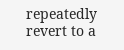repeatedly revert to a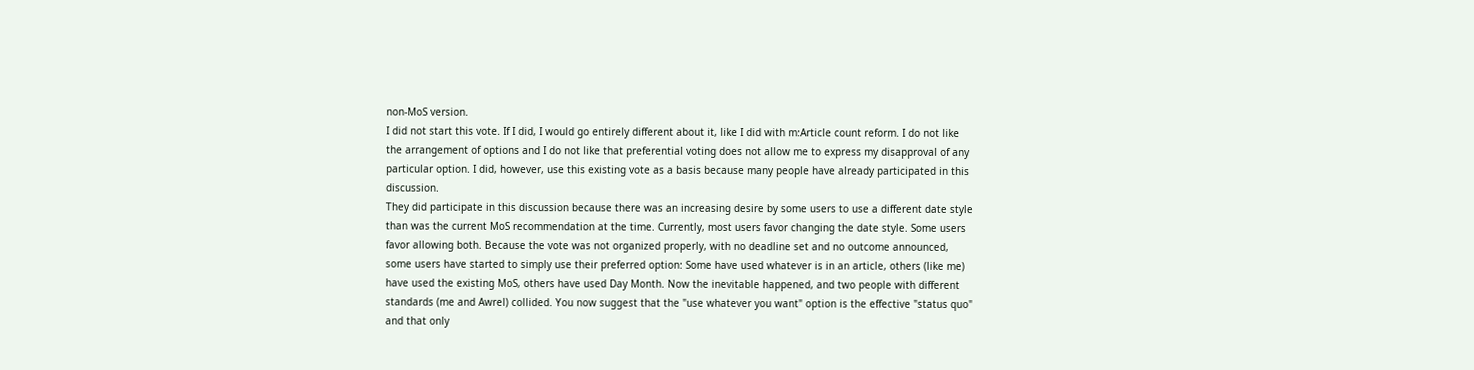non-MoS version.
I did not start this vote. If I did, I would go entirely different about it, like I did with m:Article count reform. I do not like the arrangement of options and I do not like that preferential voting does not allow me to express my disapproval of any particular option. I did, however, use this existing vote as a basis because many people have already participated in this discussion.
They did participate in this discussion because there was an increasing desire by some users to use a different date style than was the current MoS recommendation at the time. Currently, most users favor changing the date style. Some users favor allowing both. Because the vote was not organized properly, with no deadline set and no outcome announced, some users have started to simply use their preferred option: Some have used whatever is in an article, others (like me) have used the existing MoS, others have used Day Month. Now the inevitable happened, and two people with different standards (me and Awrel) collided. You now suggest that the "use whatever you want" option is the effective "status quo" and that only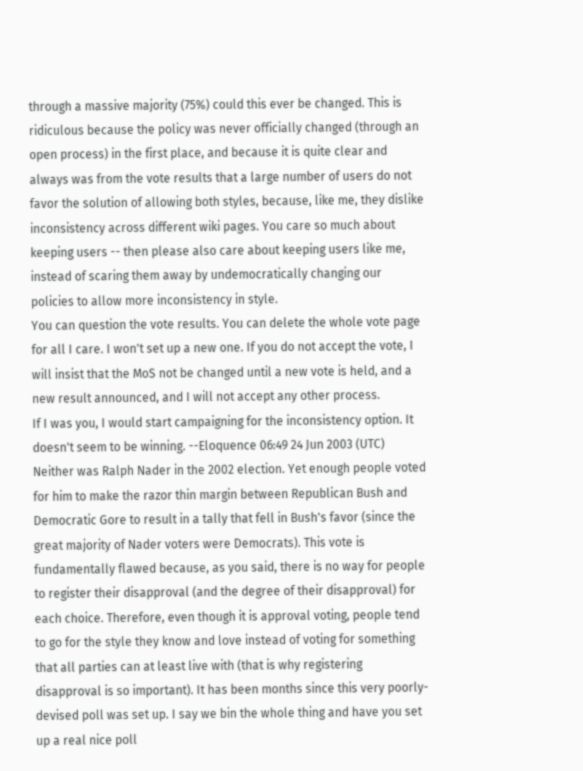through a massive majority (75%) could this ever be changed. This is ridiculous because the policy was never officially changed (through an open process) in the first place, and because it is quite clear and always was from the vote results that a large number of users do not favor the solution of allowing both styles, because, like me, they dislike inconsistency across different wiki pages. You care so much about keeping users -- then please also care about keeping users like me, instead of scaring them away by undemocratically changing our policies to allow more inconsistency in style.
You can question the vote results. You can delete the whole vote page for all I care. I won't set up a new one. If you do not accept the vote, I will insist that the MoS not be changed until a new vote is held, and a new result announced, and I will not accept any other process.
If I was you, I would start campaigning for the inconsistency option. It doesn't seem to be winning. --Eloquence 06:49 24 Jun 2003 (UTC)
Neither was Ralph Nader in the 2002 election. Yet enough people voted for him to make the razor thin margin between Republican Bush and Democratic Gore to result in a tally that fell in Bush's favor (since the great majority of Nader voters were Democrats). This vote is fundamentally flawed because, as you said, there is no way for people to register their disapproval (and the degree of their disapproval) for each choice. Therefore, even though it is approval voting, people tend to go for the style they know and love instead of voting for something that all parties can at least live with (that is why registering disapproval is so important). It has been months since this very poorly-devised poll was set up. I say we bin the whole thing and have you set up a real nice poll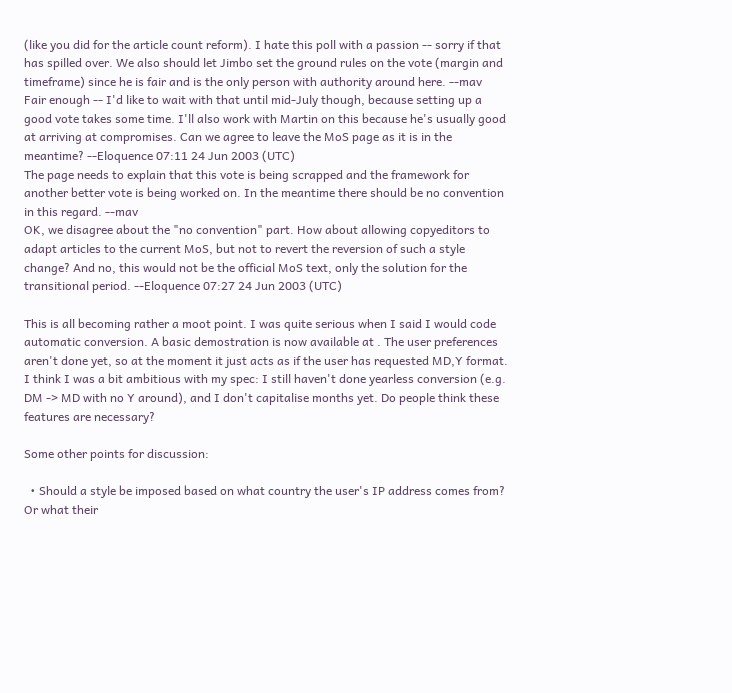(like you did for the article count reform). I hate this poll with a passion -- sorry if that has spilled over. We also should let Jimbo set the ground rules on the vote (margin and timeframe) since he is fair and is the only person with authority around here. --mav
Fair enough -- I'd like to wait with that until mid-July though, because setting up a good vote takes some time. I'll also work with Martin on this because he's usually good at arriving at compromises. Can we agree to leave the MoS page as it is in the meantime? --Eloquence 07:11 24 Jun 2003 (UTC)
The page needs to explain that this vote is being scrapped and the framework for another better vote is being worked on. In the meantime there should be no convention in this regard. --mav
OK, we disagree about the "no convention" part. How about allowing copyeditors to adapt articles to the current MoS, but not to revert the reversion of such a style change? And no, this would not be the official MoS text, only the solution for the transitional period. --Eloquence 07:27 24 Jun 2003 (UTC)

This is all becoming rather a moot point. I was quite serious when I said I would code automatic conversion. A basic demostration is now available at . The user preferences aren't done yet, so at the moment it just acts as if the user has requested MD,Y format. I think I was a bit ambitious with my spec: I still haven't done yearless conversion (e.g. DM -> MD with no Y around), and I don't capitalise months yet. Do people think these features are necessary?

Some other points for discussion:

  • Should a style be imposed based on what country the user's IP address comes from? Or what their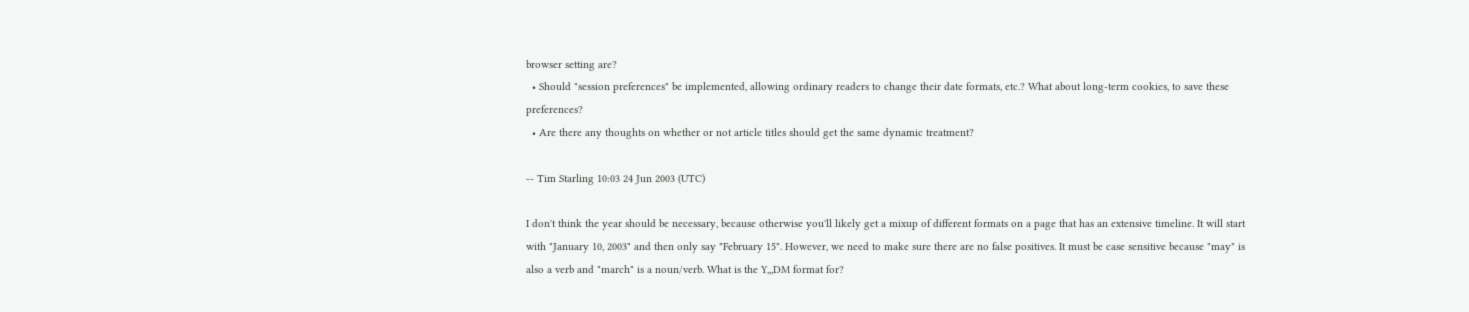browser setting are?
  • Should "session preferences" be implemented, allowing ordinary readers to change their date formats, etc.? What about long-term cookies, to save these preferences?
  • Are there any thoughts on whether or not article titles should get the same dynamic treatment?

-- Tim Starling 10:03 24 Jun 2003 (UTC)

I don't think the year should be necessary, because otherwise you'll likely get a mixup of different formats on a page that has an extensive timeline. It will start with "January 10, 2003" and then only say "February 15". However, we need to make sure there are no false positives. It must be case sensitive because "may" is also a verb and "march" is a noun/verb. What is the Y,,,DM format for?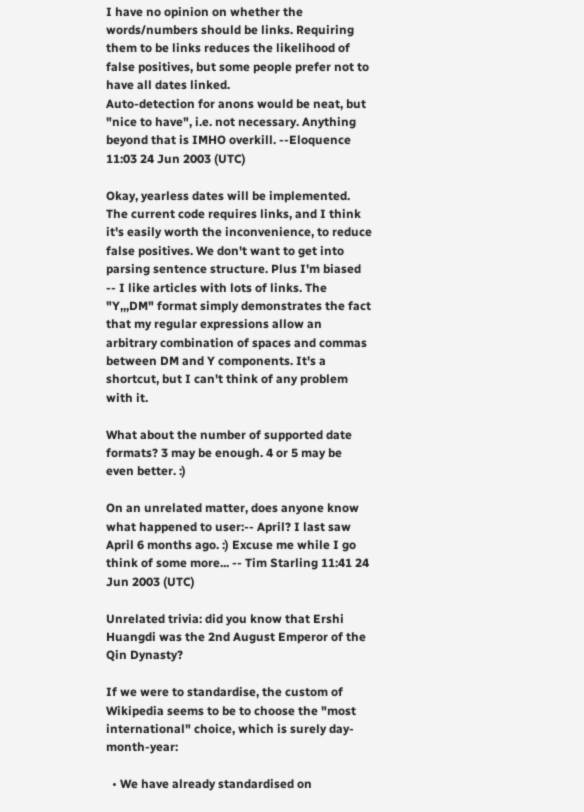I have no opinion on whether the words/numbers should be links. Requiring them to be links reduces the likelihood of false positives, but some people prefer not to have all dates linked.
Auto-detection for anons would be neat, but "nice to have", i.e. not necessary. Anything beyond that is IMHO overkill. --Eloquence 11:03 24 Jun 2003 (UTC)

Okay, yearless dates will be implemented. The current code requires links, and I think it's easily worth the inconvenience, to reduce false positives. We don't want to get into parsing sentence structure. Plus I'm biased -- I like articles with lots of links. The "Y,,,DM" format simply demonstrates the fact that my regular expressions allow an arbitrary combination of spaces and commas between DM and Y components. It's a shortcut, but I can't think of any problem with it.

What about the number of supported date formats? 3 may be enough. 4 or 5 may be even better. :)

On an unrelated matter, does anyone know what happened to user:-- April? I last saw April 6 months ago. :) Excuse me while I go think of some more... -- Tim Starling 11:41 24 Jun 2003 (UTC)

Unrelated trivia: did you know that Ershi Huangdi was the 2nd August Emperor of the Qin Dynasty?

If we were to standardise, the custom of Wikipedia seems to be to choose the "most international" choice, which is surely day-month-year:

  • We have already standardised on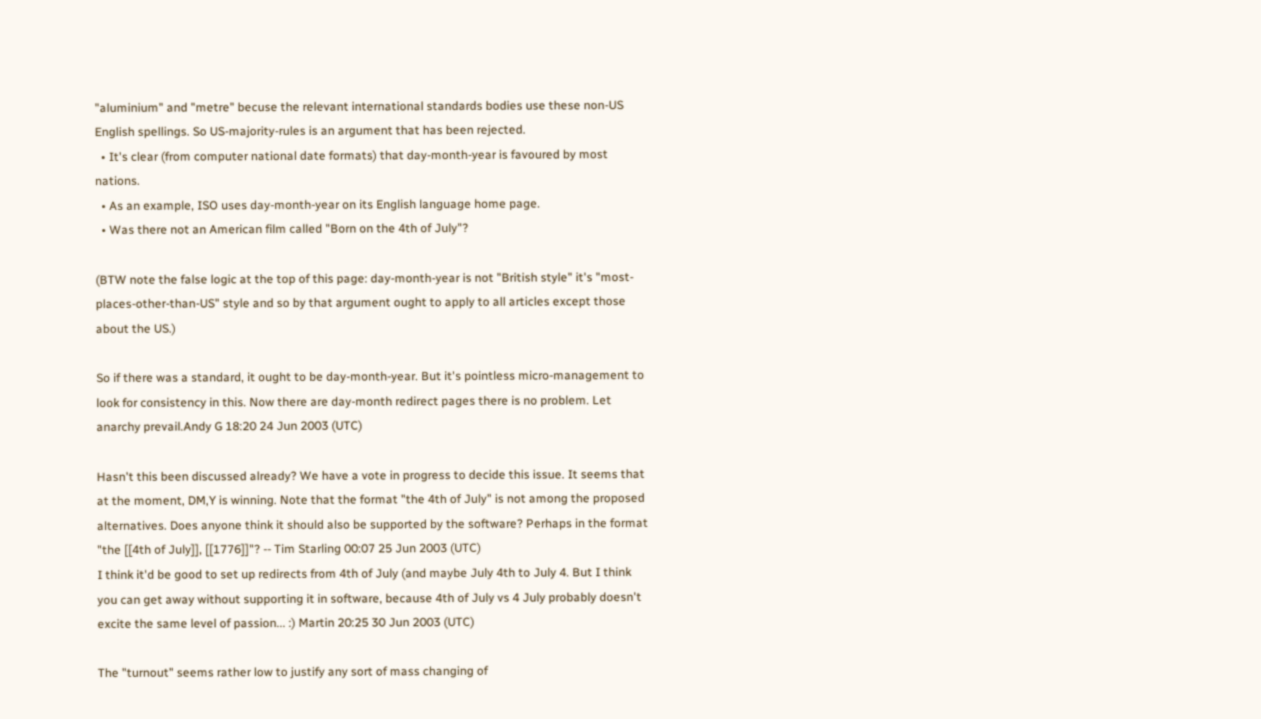"aluminium" and "metre" becuse the relevant international standards bodies use these non-US English spellings. So US-majority-rules is an argument that has been rejected.
  • It's clear (from computer national date formats) that day-month-year is favoured by most nations.
  • As an example, ISO uses day-month-year on its English language home page.
  • Was there not an American film called "Born on the 4th of July"?

(BTW note the false logic at the top of this page: day-month-year is not "British style" it's "most-places-other-than-US" style and so by that argument ought to apply to all articles except those about the US.)

So if there was a standard, it ought to be day-month-year. But it's pointless micro-management to look for consistency in this. Now there are day-month redirect pages there is no problem. Let anarchy prevail.Andy G 18:20 24 Jun 2003 (UTC)

Hasn't this been discussed already? We have a vote in progress to decide this issue. It seems that at the moment, DM,Y is winning. Note that the format "the 4th of July" is not among the proposed alternatives. Does anyone think it should also be supported by the software? Perhaps in the format "the [[4th of July]], [[1776]]"? -- Tim Starling 00:07 25 Jun 2003 (UTC)
I think it'd be good to set up redirects from 4th of July (and maybe July 4th to July 4. But I think you can get away without supporting it in software, because 4th of July vs 4 July probably doesn't excite the same level of passion... :) Martin 20:25 30 Jun 2003 (UTC)

The "turnout" seems rather low to justify any sort of mass changing of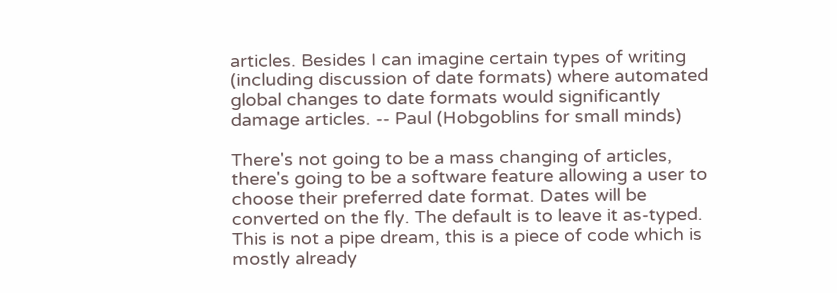articles. Besides I can imagine certain types of writing (including discussion of date formats) where automated global changes to date formats would significantly damage articles. -- Paul (Hobgoblins for small minds)

There's not going to be a mass changing of articles, there's going to be a software feature allowing a user to choose their preferred date format. Dates will be converted on the fly. The default is to leave it as-typed. This is not a pipe dream, this is a piece of code which is mostly already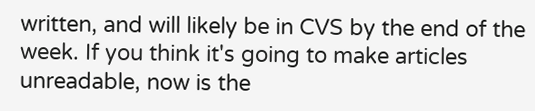written, and will likely be in CVS by the end of the week. If you think it's going to make articles unreadable, now is the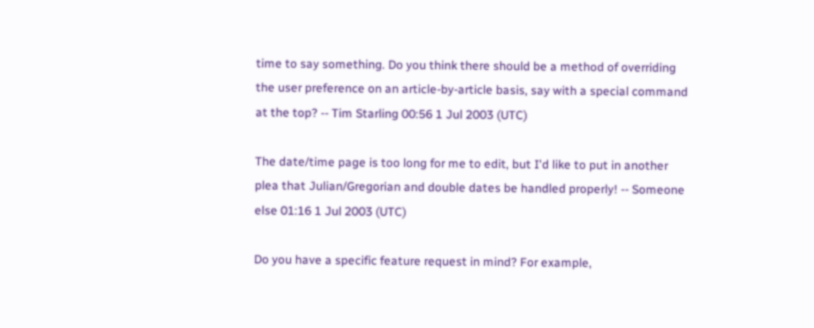time to say something. Do you think there should be a method of overriding the user preference on an article-by-article basis, say with a special command at the top? -- Tim Starling 00:56 1 Jul 2003 (UTC)

The date/time page is too long for me to edit, but I'd like to put in another plea that Julian/Gregorian and double dates be handled properly! -- Someone else 01:16 1 Jul 2003 (UTC)

Do you have a specific feature request in mind? For example,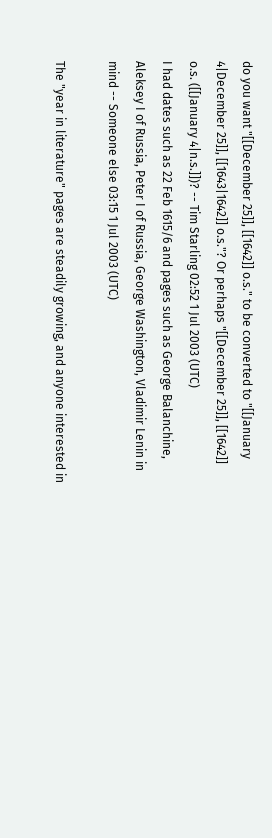do you want "[[December 25]], [[1642]] o.s." to be converted to "[[January 4|December 25]], [[1643|1642]] o.s."? Or perhaps "[[December 25]], [[1642]] o.s. ([[January 4|n.s.]])? -- Tim Starling 02:52 1 Jul 2003 (UTC)
I had dates such as 22 Feb 1615/6 and pages such as George Balanchine, Aleksey I of Russia, Peter I of Russia, George Washington, Vladimir Lenin in mind -- Someone else 03:15 1 Jul 2003 (UTC)

The "year in literature" pages are steadily growing, and anyone interested in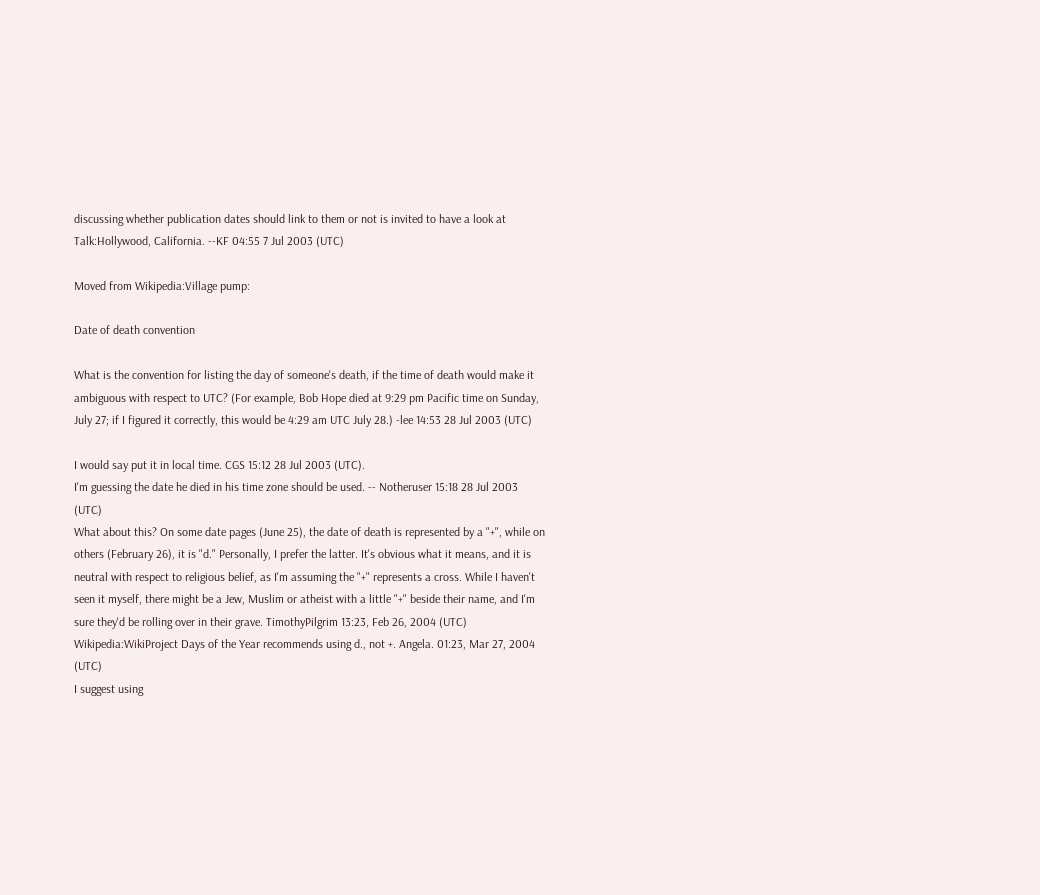discussing whether publication dates should link to them or not is invited to have a look at Talk:Hollywood, California. --KF 04:55 7 Jul 2003 (UTC)

Moved from Wikipedia:Village pump:

Date of death convention

What is the convention for listing the day of someone's death, if the time of death would make it ambiguous with respect to UTC? (For example, Bob Hope died at 9:29 pm Pacific time on Sunday, July 27; if I figured it correctly, this would be 4:29 am UTC July 28.) -lee 14:53 28 Jul 2003 (UTC)

I would say put it in local time. CGS 15:12 28 Jul 2003 (UTC).
I'm guessing the date he died in his time zone should be used. -- Notheruser 15:18 28 Jul 2003 (UTC)
What about this? On some date pages (June 25), the date of death is represented by a "+", while on others (February 26), it is "d." Personally, I prefer the latter. It's obvious what it means, and it is neutral with respect to religious belief, as I'm assuming the "+" represents a cross. While I haven't seen it myself, there might be a Jew, Muslim or atheist with a little "+" beside their name, and I'm sure they'd be rolling over in their grave. TimothyPilgrim 13:23, Feb 26, 2004 (UTC)
Wikipedia:WikiProject Days of the Year recommends using d., not +. Angela. 01:23, Mar 27, 2004 (UTC)
I suggest using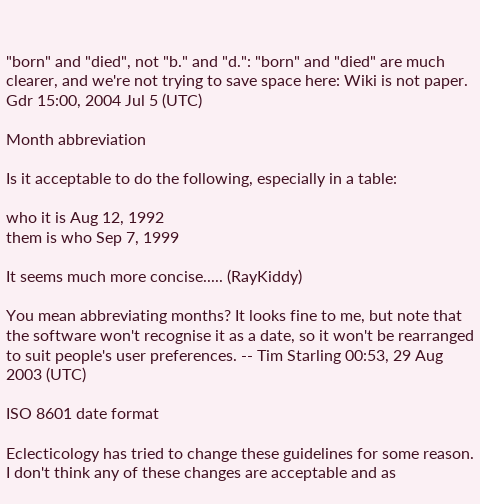"born" and "died", not "b." and "d.": "born" and "died" are much clearer, and we're not trying to save space here: Wiki is not paper. Gdr 15:00, 2004 Jul 5 (UTC)

Month abbreviation

Is it acceptable to do the following, especially in a table:

who it is Aug 12, 1992
them is who Sep 7, 1999

It seems much more concise..... (RayKiddy)

You mean abbreviating months? It looks fine to me, but note that the software won't recognise it as a date, so it won't be rearranged to suit people's user preferences. -- Tim Starling 00:53, 29 Aug 2003 (UTC)

ISO 8601 date format

Eclecticology has tried to change these guidelines for some reason. I don't think any of these changes are acceptable and as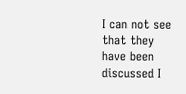I can not see that they have been discussed I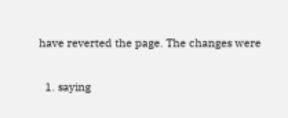have reverted the page. The changes were

  1. saying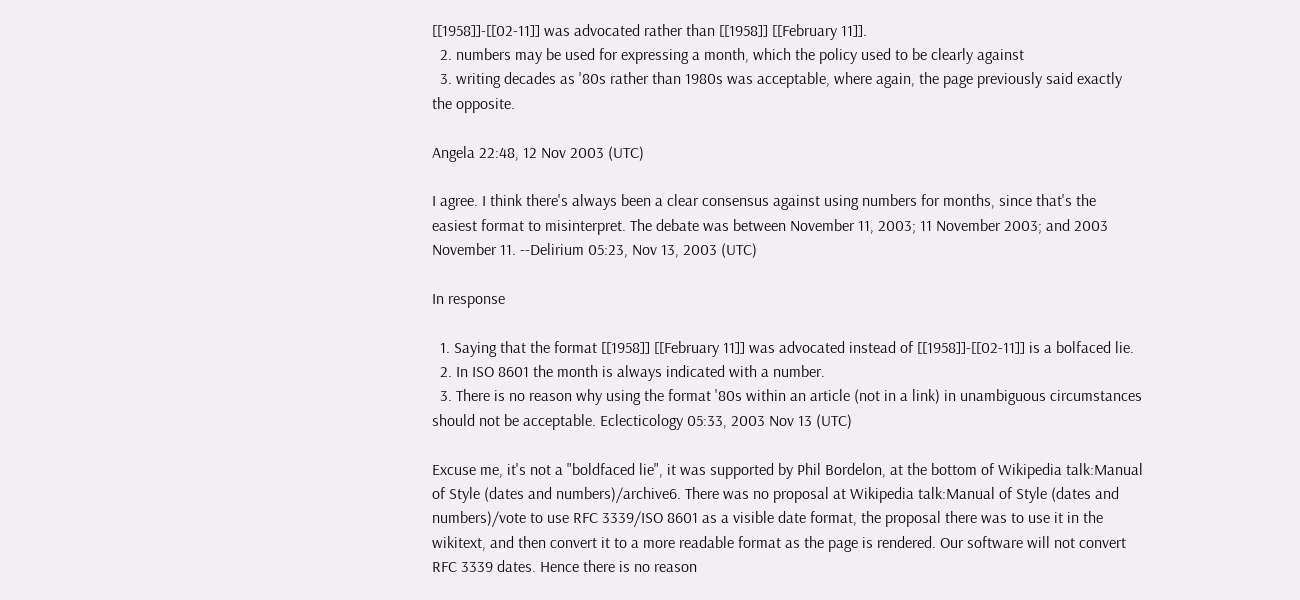[[1958]]-[[02-11]] was advocated rather than [[1958]] [[February 11]].
  2. numbers may be used for expressing a month, which the policy used to be clearly against
  3. writing decades as '80s rather than 1980s was acceptable, where again, the page previously said exactly the opposite.

Angela 22:48, 12 Nov 2003 (UTC)

I agree. I think there's always been a clear consensus against using numbers for months, since that's the easiest format to misinterpret. The debate was between November 11, 2003; 11 November 2003; and 2003 November 11. --Delirium 05:23, Nov 13, 2003 (UTC)

In response

  1. Saying that the format [[1958]] [[February 11]] was advocated instead of [[1958]]-[[02-11]] is a bolfaced lie.
  2. In ISO 8601 the month is always indicated with a number.
  3. There is no reason why using the format '80s within an article (not in a link) in unambiguous circumstances should not be acceptable. Eclecticology 05:33, 2003 Nov 13 (UTC)

Excuse me, it's not a "boldfaced lie", it was supported by Phil Bordelon, at the bottom of Wikipedia talk:Manual of Style (dates and numbers)/archive6. There was no proposal at Wikipedia talk:Manual of Style (dates and numbers)/vote to use RFC 3339/ISO 8601 as a visible date format, the proposal there was to use it in the wikitext, and then convert it to a more readable format as the page is rendered. Our software will not convert RFC 3339 dates. Hence there is no reason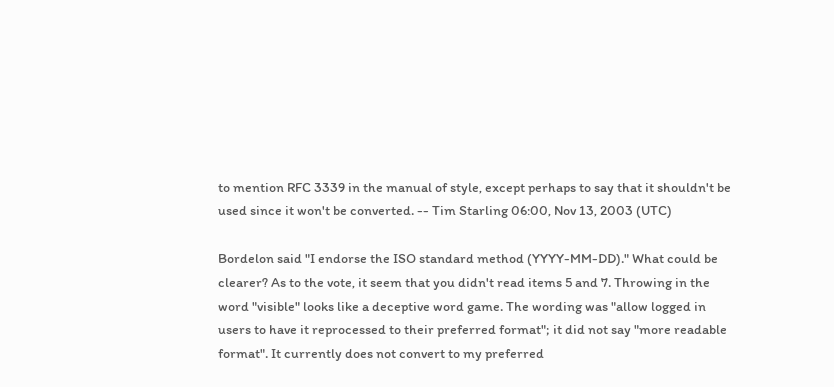to mention RFC 3339 in the manual of style, except perhaps to say that it shouldn't be used since it won't be converted. -- Tim Starling 06:00, Nov 13, 2003 (UTC)

Bordelon said "I endorse the ISO standard method (YYYY-MM-DD)." What could be clearer? As to the vote, it seem that you didn't read items 5 and 7. Throwing in the word "visible" looks like a deceptive word game. The wording was "allow logged in users to have it reprocessed to their preferred format"; it did not say "more readable format". It currently does not convert to my preferred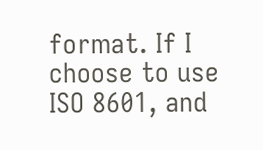format. If I choose to use ISO 8601, and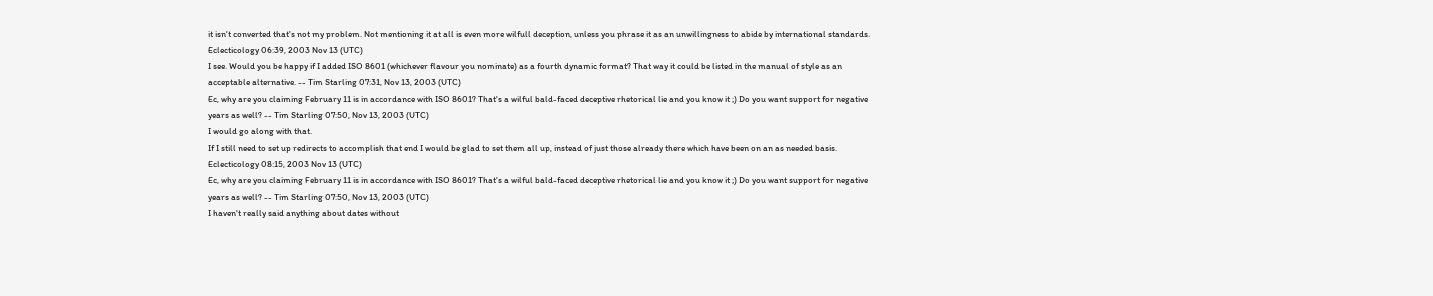it isn't converted that's not my problem. Not mentioning it at all is even more wilfull deception, unless you phrase it as an unwillingness to abide by international standards. Eclecticology 06:39, 2003 Nov 13 (UTC)
I see. Would you be happy if I added ISO 8601 (whichever flavour you nominate) as a fourth dynamic format? That way it could be listed in the manual of style as an acceptable alternative. -- Tim Starling 07:31, Nov 13, 2003 (UTC)
Ec, why are you claiming February 11 is in accordance with ISO 8601? That's a wilful bald-faced deceptive rhetorical lie and you know it ;) Do you want support for negative years as well? -- Tim Starling 07:50, Nov 13, 2003 (UTC)
I would go along with that.
If I still need to set up redirects to accomplish that end I would be glad to set them all up, instead of just those already there which have been on an as needed basis. Eclecticology 08:15, 2003 Nov 13 (UTC)
Ec, why are you claiming February 11 is in accordance with ISO 8601? That's a wilful bald-faced deceptive rhetorical lie and you know it ;) Do you want support for negative years as well? -- Tim Starling 07:50, Nov 13, 2003 (UTC)
I haven't really said anything about dates without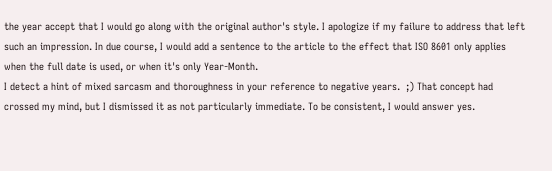the year accept that I would go along with the original author's style. I apologize if my failure to address that left such an impression. In due course, I would add a sentence to the article to the effect that ISO 8601 only applies when the full date is used, or when it's only Year-Month.
I detect a hint of mixed sarcasm and thoroughness in your reference to negative years.  ;) That concept had crossed my mind, but I dismissed it as not particularly immediate. To be consistent, I would answer yes.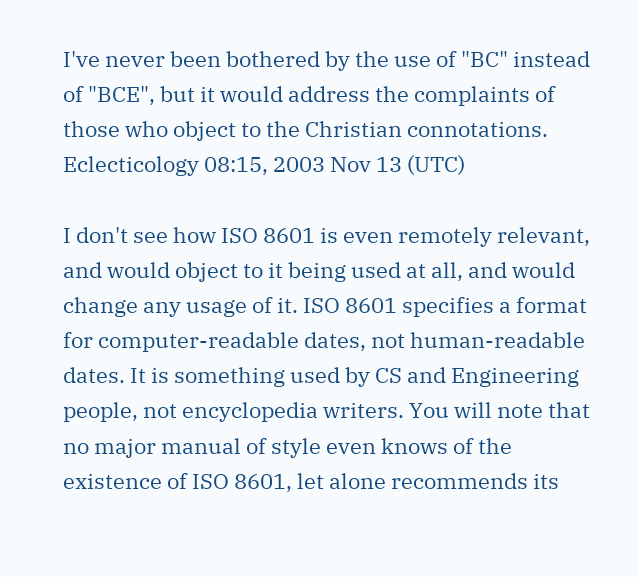I've never been bothered by the use of "BC" instead of "BCE", but it would address the complaints of those who object to the Christian connotations. Eclecticology 08:15, 2003 Nov 13 (UTC)

I don't see how ISO 8601 is even remotely relevant, and would object to it being used at all, and would change any usage of it. ISO 8601 specifies a format for computer-readable dates, not human-readable dates. It is something used by CS and Engineering people, not encyclopedia writers. You will note that no major manual of style even knows of the existence of ISO 8601, let alone recommends its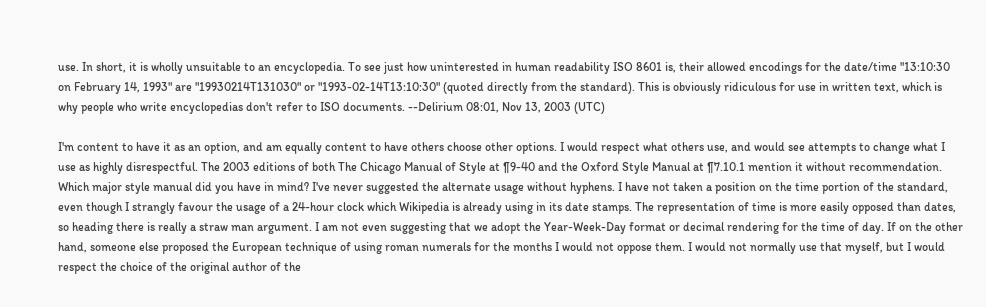use. In short, it is wholly unsuitable to an encyclopedia. To see just how uninterested in human readability ISO 8601 is, their allowed encodings for the date/time "13:10:30 on February 14, 1993" are "19930214T131030" or "1993-02-14T13:10:30" (quoted directly from the standard). This is obviously ridiculous for use in written text, which is why people who write encyclopedias don't refer to ISO documents. --Delirium 08:01, Nov 13, 2003 (UTC)

I'm content to have it as an option, and am equally content to have others choose other options. I would respect what others use, and would see attempts to change what I use as highly disrespectful. The 2003 editions of both The Chicago Manual of Style at ¶9-40 and the Oxford Style Manual at ¶7.10.1 mention it without recommendation. Which major style manual did you have in mind? I've never suggested the alternate usage without hyphens. I have not taken a position on the time portion of the standard, even though I strangly favour the usage of a 24-hour clock which Wikipedia is already using in its date stamps. The representation of time is more easily opposed than dates, so heading there is really a straw man argument. I am not even suggesting that we adopt the Year-Week-Day format or decimal rendering for the time of day. If on the other hand, someone else proposed the European technique of using roman numerals for the months I would not oppose them. I would not normally use that myself, but I would respect the choice of the original author of the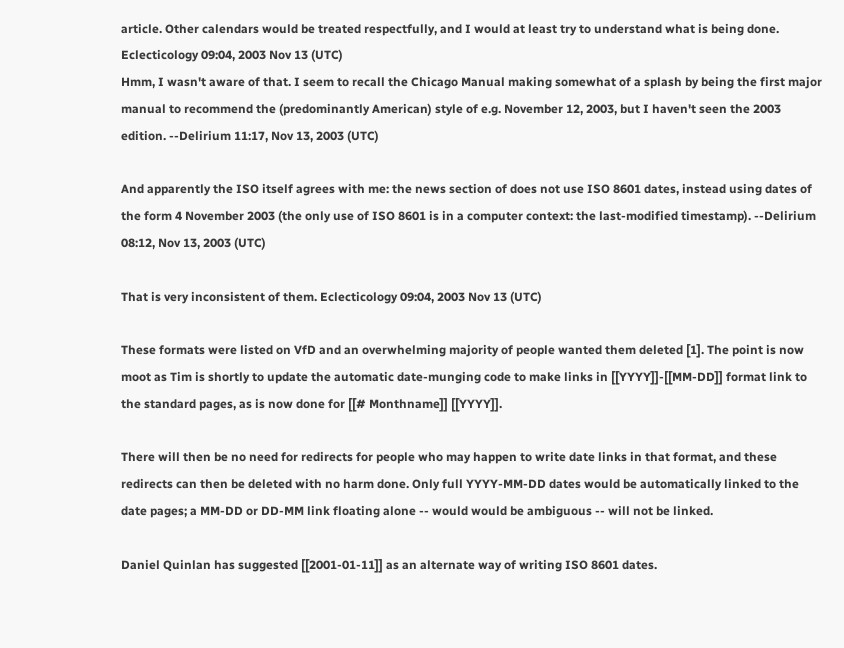article. Other calendars would be treated respectfully, and I would at least try to understand what is being done. Eclecticology 09:04, 2003 Nov 13 (UTC)
Hmm, I wasn't aware of that. I seem to recall the Chicago Manual making somewhat of a splash by being the first major manual to recommend the (predominantly American) style of e.g. November 12, 2003, but I haven't seen the 2003 edition. --Delirium 11:17, Nov 13, 2003 (UTC)

And apparently the ISO itself agrees with me: the news section of does not use ISO 8601 dates, instead using dates of the form 4 November 2003 (the only use of ISO 8601 is in a computer context: the last-modified timestamp). --Delirium 08:12, Nov 13, 2003 (UTC)

That is very inconsistent of them. Eclecticology 09:04, 2003 Nov 13 (UTC)

These formats were listed on VfD and an overwhelming majority of people wanted them deleted [1]. The point is now moot as Tim is shortly to update the automatic date-munging code to make links in [[YYYY]]-[[MM-DD]] format link to the standard pages, as is now done for [[# Monthname]] [[YYYY]].

There will then be no need for redirects for people who may happen to write date links in that format, and these redirects can then be deleted with no harm done. Only full YYYY-MM-DD dates would be automatically linked to the date pages; a MM-DD or DD-MM link floating alone -- would would be ambiguous -- will not be linked.

Daniel Quinlan has suggested [[2001-01-11]] as an alternate way of writing ISO 8601 dates.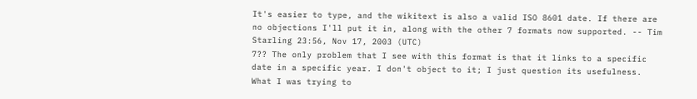It's easier to type, and the wikitext is also a valid ISO 8601 date. If there are no objections I'll put it in, along with the other 7 formats now supported. -- Tim Starling 23:56, Nov 17, 2003 (UTC)
7?? The only problem that I see with this format is that it links to a specific date in a specific year. I don't object to it; I just question its usefulness. What I was trying to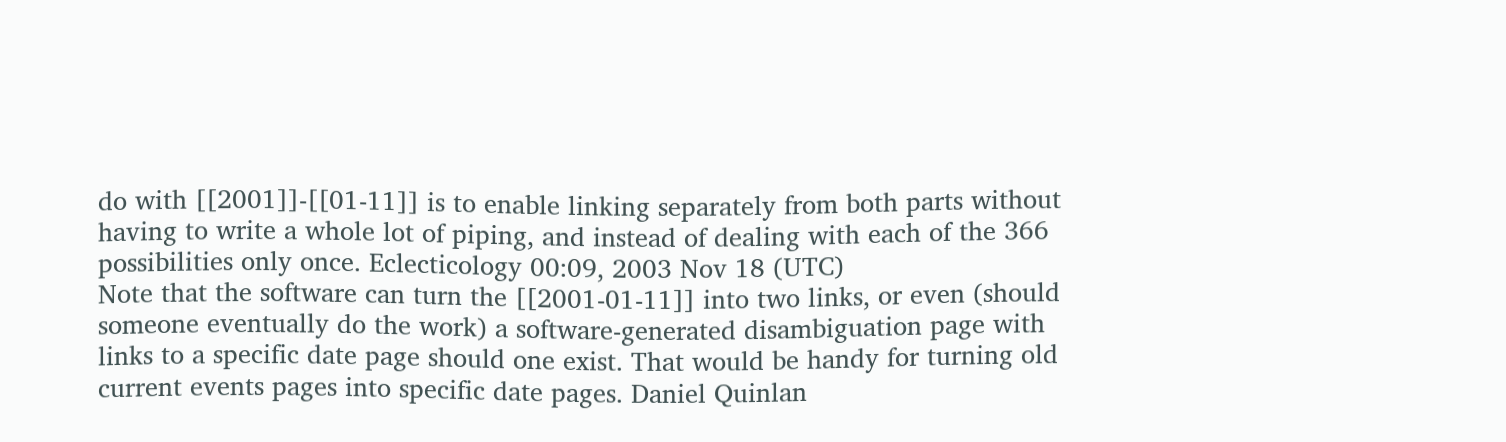do with [[2001]]-[[01-11]] is to enable linking separately from both parts without having to write a whole lot of piping, and instead of dealing with each of the 366 possibilities only once. Eclecticology 00:09, 2003 Nov 18 (UTC)
Note that the software can turn the [[2001-01-11]] into two links, or even (should someone eventually do the work) a software-generated disambiguation page with links to a specific date page should one exist. That would be handy for turning old current events pages into specific date pages. Daniel Quinlan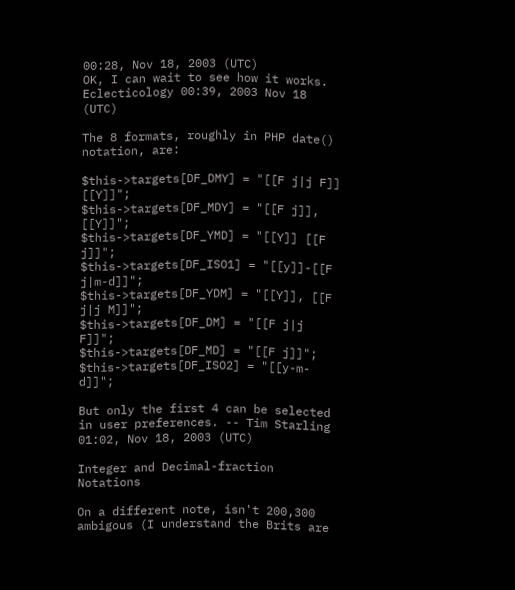00:28, Nov 18, 2003 (UTC)
OK, I can wait to see how it works. Eclecticology 00:39, 2003 Nov 18 (UTC)

The 8 formats, roughly in PHP date() notation, are:

$this->targets[DF_DMY] = "[[F j|j F]] [[Y]]";
$this->targets[DF_MDY] = "[[F j]], [[Y]]";
$this->targets[DF_YMD] = "[[Y]] [[F j]]";
$this->targets[DF_ISO1] = "[[y]]-[[F j|m-d]]";
$this->targets[DF_YDM] = "[[Y]], [[F j|j M]]";
$this->targets[DF_DM] = "[[F j|j F]]";
$this->targets[DF_MD] = "[[F j]]";
$this->targets[DF_ISO2] = "[[y-m-d]]";

But only the first 4 can be selected in user preferences. -- Tim Starling 01:02, Nov 18, 2003 (UTC)

Integer and Decimal-fraction Notations

On a different note, isn't 200,300 ambigous (I understand the Brits are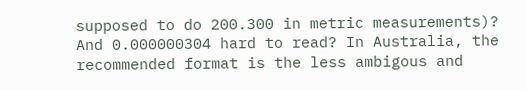supposed to do 200.300 in metric measurements)? And 0.000000304 hard to read? In Australia, the recommended format is the less ambigous and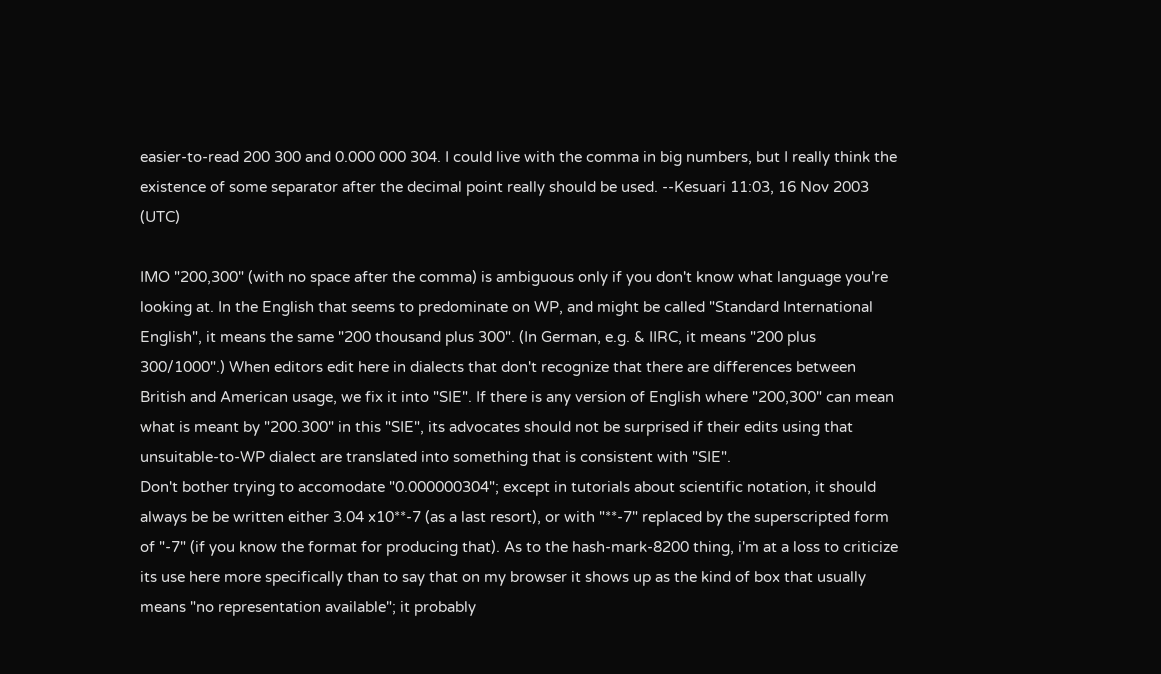easier-to-read 200 300 and 0.000 000 304. I could live with the comma in big numbers, but I really think the existence of some separator after the decimal point really should be used. --Kesuari 11:03, 16 Nov 2003 (UTC)

IMO "200,300" (with no space after the comma) is ambiguous only if you don't know what language you're looking at. In the English that seems to predominate on WP, and might be called "Standard International English", it means the same "200 thousand plus 300". (In German, e.g. & IIRC, it means "200 plus 300/1000".) When editors edit here in dialects that don't recognize that there are differences between British and American usage, we fix it into "SIE". If there is any version of English where "200,300" can mean what is meant by "200.300" in this "SIE", its advocates should not be surprised if their edits using that unsuitable-to-WP dialect are translated into something that is consistent with "SIE".
Don't bother trying to accomodate "0.000000304"; except in tutorials about scientific notation, it should always be be written either 3.04 x10**-7 (as a last resort), or with "**-7" replaced by the superscripted form of "-7" (if you know the format for producing that). As to the hash-mark-8200 thing, i'm at a loss to criticize its use here more specifically than to say that on my browser it shows up as the kind of box that usually means "no representation available"; it probably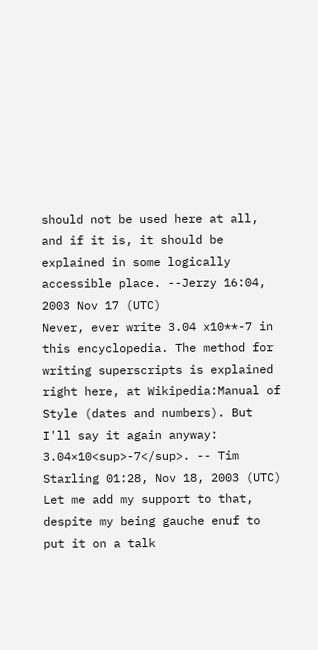should not be used here at all, and if it is, it should be explained in some logically accessible place. --Jerzy 16:04, 2003 Nov 17 (UTC)
Never, ever write 3.04 x10**-7 in this encyclopedia. The method for writing superscripts is explained right here, at Wikipedia:Manual of Style (dates and numbers). But I'll say it again anyway: 3.04×10<sup>-7</sup>. -- Tim Starling 01:28, Nov 18, 2003 (UTC)
Let me add my support to that, despite my being gauche enuf to put it on a talk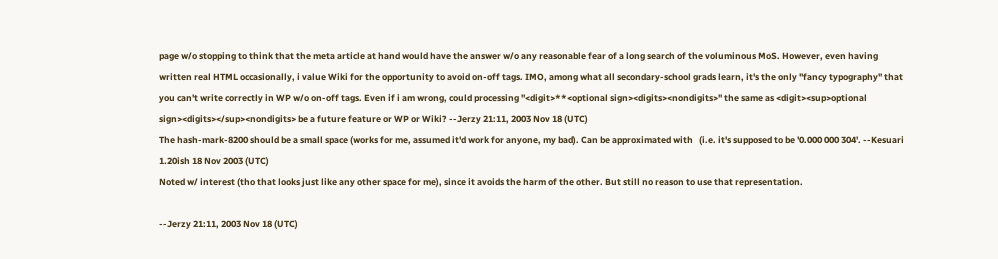page w/o stopping to think that the meta article at hand would have the answer w/o any reasonable fear of a long search of the voluminous MoS. However, even having written real HTML occasionally, i value Wiki for the opportunity to avoid on-off tags. IMO, among what all secondary-school grads learn, it's the only "fancy typography" that you can't write correctly in WP w/o on-off tags. Even if i am wrong, could processing "<digit>**<optional sign><digits><nondigits>" the same as <digit><sup>optional sign><digits></sup><nondigits> be a future feature or WP or Wiki? --Jerzy 21:11, 2003 Nov 18 (UTC)
The hash-mark-8200 should be a small space (works for me, assumed it'd work for anyone, my bad). Can be approximated with   (i.e. it's supposed to be '0.000 000 304'. --Kesuari 1.20ish 18 Nov 2003 (UTC)
Noted w/ interest (tho that looks just like any other space for me), since it avoids the harm of the other. But still no reason to use that representation.

--Jerzy 21:11, 2003 Nov 18 (UTC)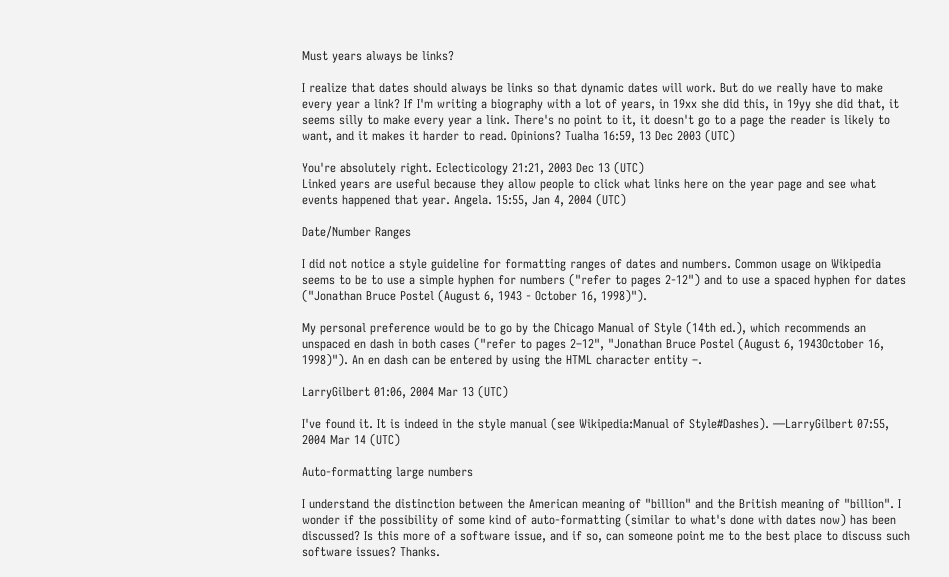Must years always be links?

I realize that dates should always be links so that dynamic dates will work. But do we really have to make every year a link? If I'm writing a biography with a lot of years, in 19xx she did this, in 19yy she did that, it seems silly to make every year a link. There's no point to it, it doesn't go to a page the reader is likely to want, and it makes it harder to read. Opinions? Tualha 16:59, 13 Dec 2003 (UTC)

You're absolutely right. Eclecticology 21:21, 2003 Dec 13 (UTC)
Linked years are useful because they allow people to click what links here on the year page and see what events happened that year. Angela. 15:55, Jan 4, 2004 (UTC)

Date/Number Ranges

I did not notice a style guideline for formatting ranges of dates and numbers. Common usage on Wikipedia seems to be to use a simple hyphen for numbers ("refer to pages 2-12") and to use a spaced hyphen for dates ("Jonathan Bruce Postel (August 6, 1943 - October 16, 1998)").

My personal preference would be to go by the Chicago Manual of Style (14th ed.), which recommends an unspaced en dash in both cases ("refer to pages 2–12", "Jonathan Bruce Postel (August 6, 1943October 16, 1998)"). An en dash can be entered by using the HTML character entity –.

LarryGilbert 01:06, 2004 Mar 13 (UTC)

I've found it. It is indeed in the style manual (see Wikipedia:Manual of Style#Dashes). —LarryGilbert 07:55, 2004 Mar 14 (UTC)

Auto-formatting large numbers

I understand the distinction between the American meaning of "billion" and the British meaning of "billion". I wonder if the possibility of some kind of auto-formatting (similar to what's done with dates now) has been discussed? Is this more of a software issue, and if so, can someone point me to the best place to discuss such software issues? Thanks.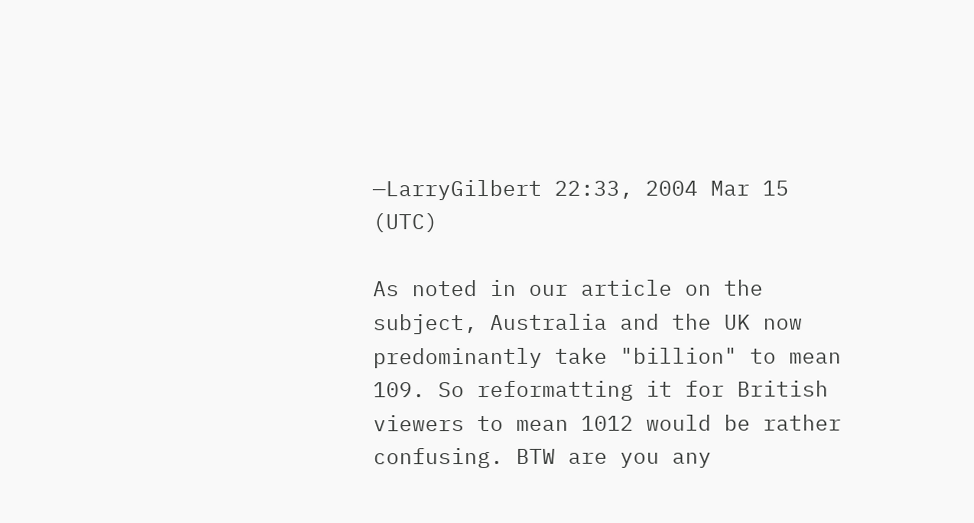—LarryGilbert 22:33, 2004 Mar 15 (UTC)

As noted in our article on the subject, Australia and the UK now predominantly take "billion" to mean 109. So reformatting it for British viewers to mean 1012 would be rather confusing. BTW are you any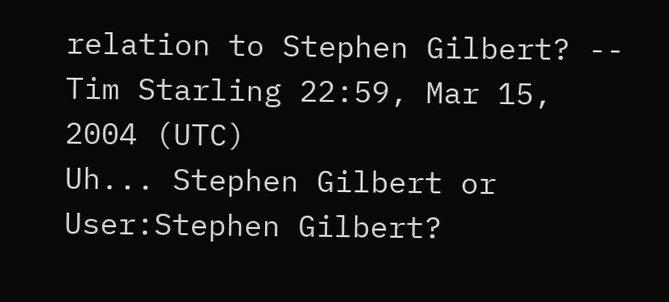relation to Stephen Gilbert? -- Tim Starling 22:59, Mar 15, 2004 (UTC)
Uh... Stephen Gilbert or User:Stephen Gilbert?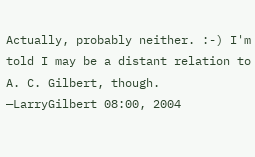Actually, probably neither. :-) I'm told I may be a distant relation to A. C. Gilbert, though. —LarryGilbert 08:00, 2004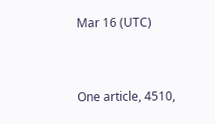Mar 16 (UTC)


One article, 4510,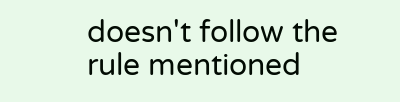doesn't follow the rule mentioned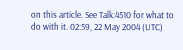on this article. See Talk:4510 for what to do with it. 02:59, 22 May 2004 (UTC)